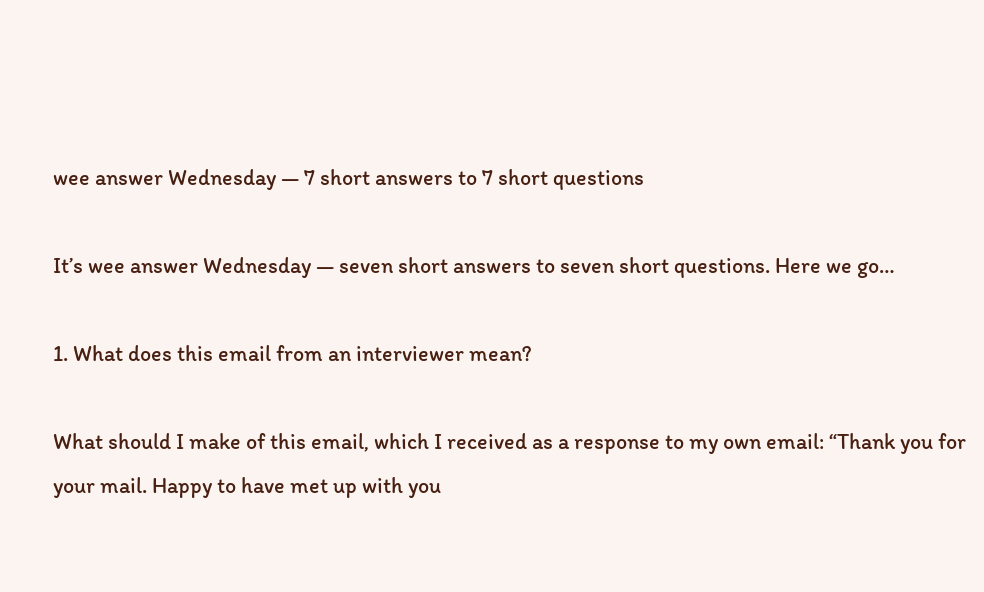wee answer Wednesday — 7 short answers to 7 short questions

It’s wee answer Wednesday — seven short answers to seven short questions. Here we go…

1. What does this email from an interviewer mean?

What should I make of this email, which I received as a response to my own email: “Thank you for your mail. Happy to have met up with you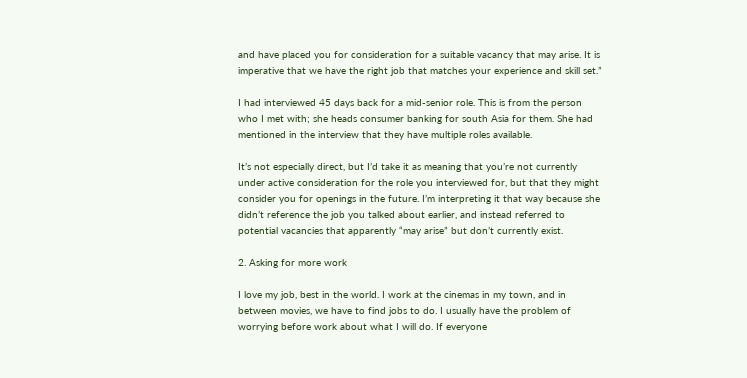and have placed you for consideration for a suitable vacancy that may arise. It is imperative that we have the right job that matches your experience and skill set.”

I had interviewed 45 days back for a mid-senior role. This is from the person who I met with; she heads consumer banking for south Asia for them. She had mentioned in the interview that they have multiple roles available.

It’s not especially direct, but I’d take it as meaning that you’re not currently under active consideration for the role you interviewed for, but that they might consider you for openings in the future. I’m interpreting it that way because she didn’t reference the job you talked about earlier, and instead referred to potential vacancies that apparently “may arise” but don’t currently exist.

2. Asking for more work

I love my job, best in the world. I work at the cinemas in my town, and in between movies, we have to find jobs to do. I usually have the problem of worrying before work about what I will do. If everyone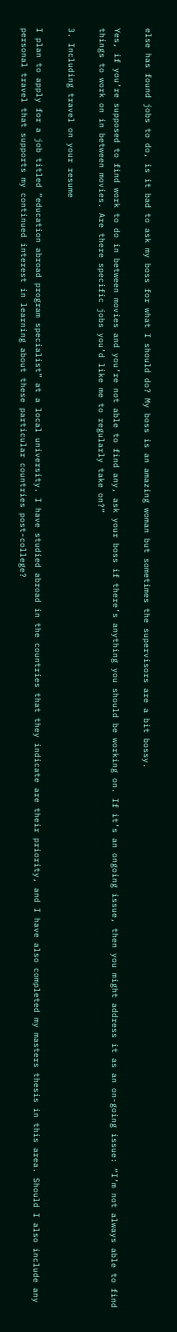else has found jobs to do, is it bad to ask my boss for what I should do? My boss is an amazing woman but sometimes the supervisors are a bit bossy.

Yes, if you’re supposed to find work to do in between movies and you’re not able to find any, ask your boss if there’s anything you should be working on. If it’s an ongoing issue, then you might address it as an on-going issue: “I’m not always able to find things to work on in between movies. Are there specific jobs you’d like me to regularly take on?”

3. Including travel on your resume

I plan to apply for a job titled “education abroad program specialist” at a local university. I have studied abroad in the countries that they indicate are their priority, and I have also completed my masters thesis in this area. Should I also include any personal travel that supports my continued interest in learning about these particular countries post-college?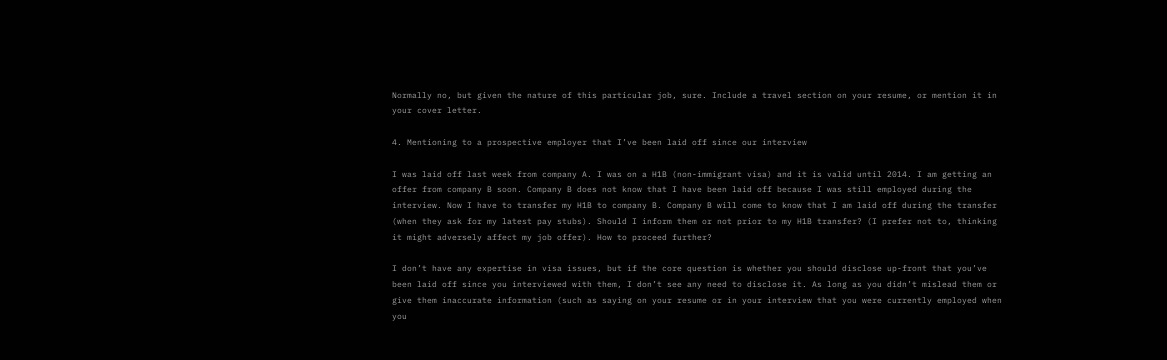Normally no, but given the nature of this particular job, sure. Include a travel section on your resume, or mention it in your cover letter.

4. Mentioning to a prospective employer that I’ve been laid off since our interview

I was laid off last week from company A. I was on a H1B (non-immigrant visa) and it is valid until 2014. I am getting an offer from company B soon. Company B does not know that I have been laid off because I was still employed during the interview. Now I have to transfer my H1B to company B. Company B will come to know that I am laid off during the transfer (when they ask for my latest pay stubs). Should I inform them or not prior to my H1B transfer? (I prefer not to, thinking it might adversely affect my job offer). How to proceed further?

I don’t have any expertise in visa issues, but if the core question is whether you should disclose up-front that you’ve been laid off since you interviewed with them, I don’t see any need to disclose it. As long as you didn’t mislead them or give them inaccurate information (such as saying on your resume or in your interview that you were currently employed when you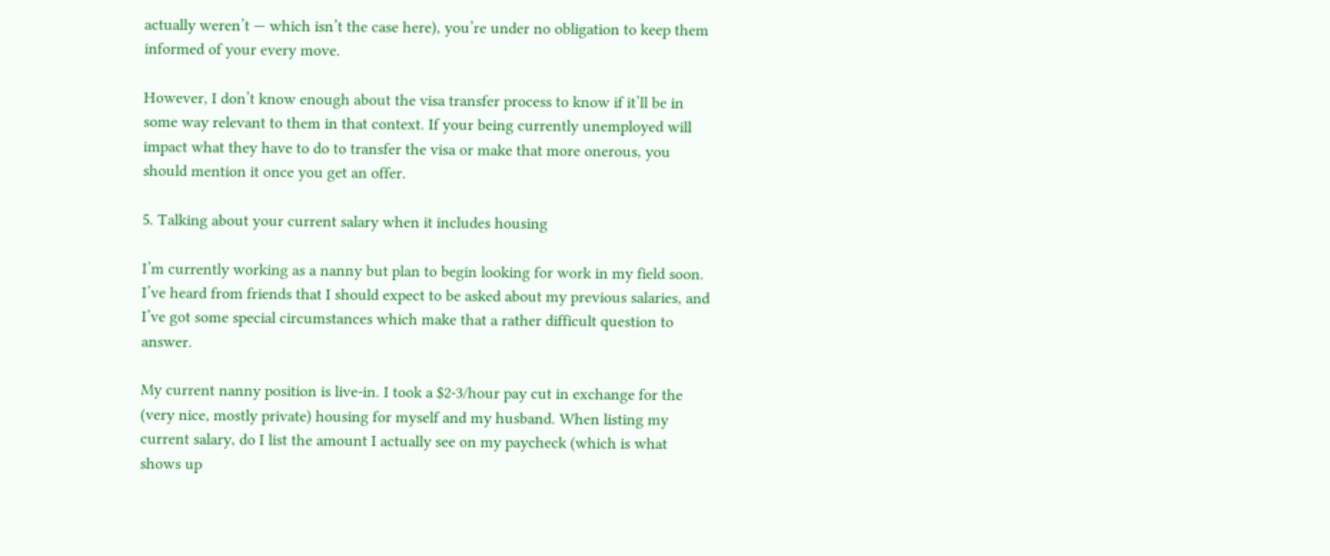actually weren’t — which isn’t the case here), you’re under no obligation to keep them informed of your every move.

However, I don’t know enough about the visa transfer process to know if it’ll be in some way relevant to them in that context. If your being currently unemployed will impact what they have to do to transfer the visa or make that more onerous, you should mention it once you get an offer.

5. Talking about your current salary when it includes housing

I’m currently working as a nanny but plan to begin looking for work in my field soon. I’ve heard from friends that I should expect to be asked about my previous salaries, and I’ve got some special circumstances which make that a rather difficult question to answer.

My current nanny position is live-in. I took a $2-3/hour pay cut in exchange for the (very nice, mostly private) housing for myself and my husband. When listing my current salary, do I list the amount I actually see on my paycheck (which is what shows up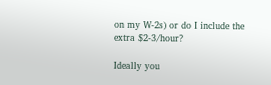on my W-2s) or do I include the extra $2-3/hour?

Ideally you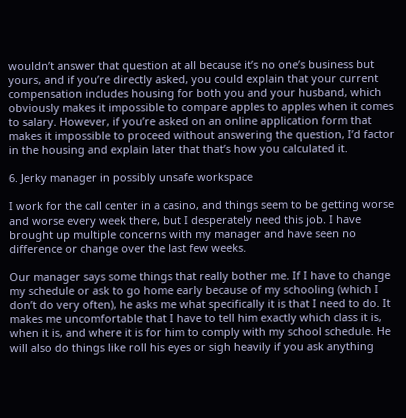wouldn’t answer that question at all because it’s no one’s business but yours, and if you’re directly asked, you could explain that your current compensation includes housing for both you and your husband, which obviously makes it impossible to compare apples to apples when it comes to salary. However, if you’re asked on an online application form that makes it impossible to proceed without answering the question, I’d factor in the housing and explain later that that’s how you calculated it.

6. Jerky manager in possibly unsafe workspace

I work for the call center in a casino, and things seem to be getting worse and worse every week there, but I desperately need this job. I have brought up multiple concerns with my manager and have seen no difference or change over the last few weeks.

Our manager says some things that really bother me. If I have to change my schedule or ask to go home early because of my schooling (which I don’t do very often), he asks me what specifically it is that I need to do. It makes me uncomfortable that I have to tell him exactly which class it is, when it is, and where it is for him to comply with my school schedule. He will also do things like roll his eyes or sigh heavily if you ask anything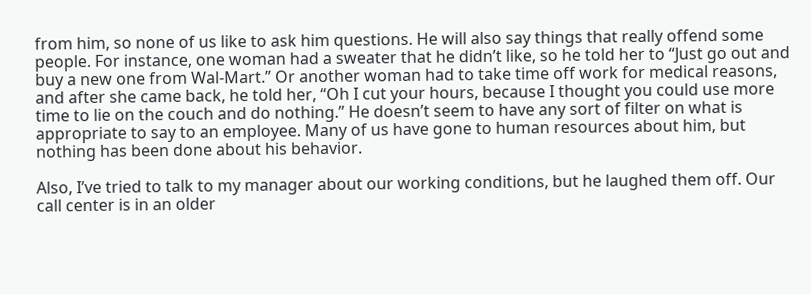from him, so none of us like to ask him questions. He will also say things that really offend some people. For instance, one woman had a sweater that he didn’t like, so he told her to “Just go out and buy a new one from Wal-Mart.” Or another woman had to take time off work for medical reasons, and after she came back, he told her, “Oh I cut your hours, because I thought you could use more time to lie on the couch and do nothing.” He doesn’t seem to have any sort of filter on what is appropriate to say to an employee. Many of us have gone to human resources about him, but nothing has been done about his behavior.

Also, I’ve tried to talk to my manager about our working conditions, but he laughed them off. Our call center is in an older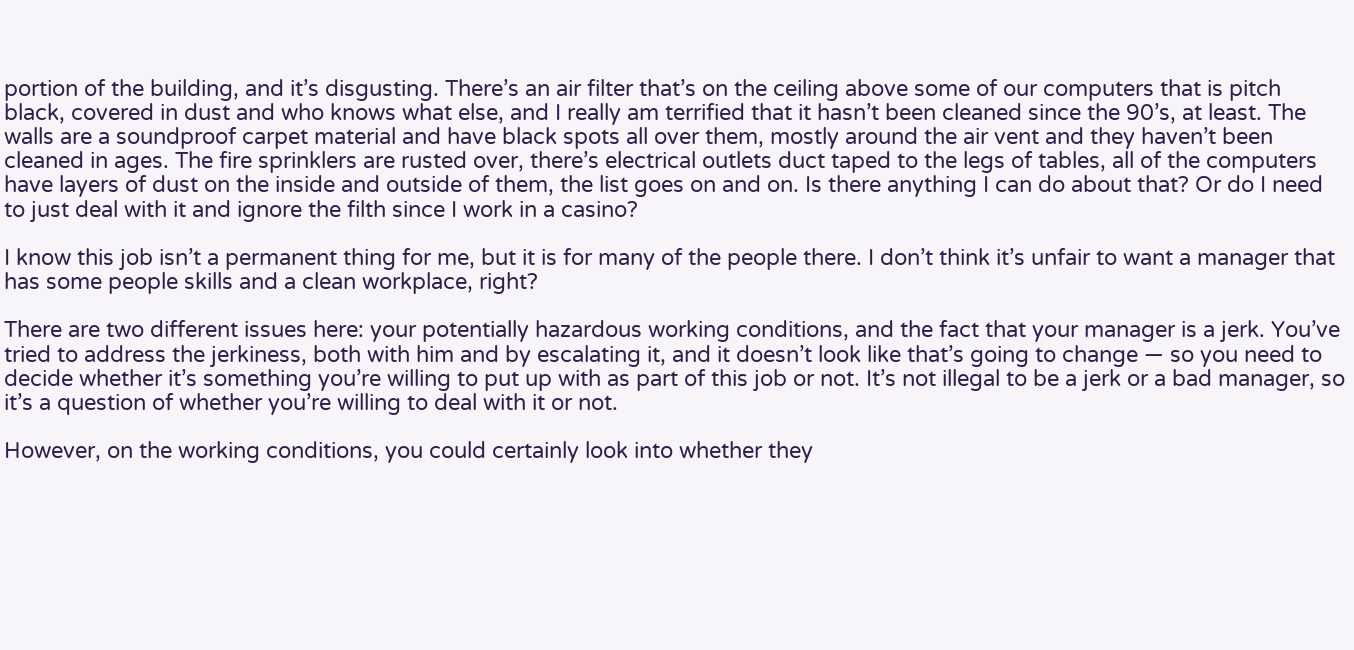portion of the building, and it’s disgusting. There’s an air filter that’s on the ceiling above some of our computers that is pitch black, covered in dust and who knows what else, and I really am terrified that it hasn’t been cleaned since the 90’s, at least. The walls are a soundproof carpet material and have black spots all over them, mostly around the air vent and they haven’t been cleaned in ages. The fire sprinklers are rusted over, there’s electrical outlets duct taped to the legs of tables, all of the computers have layers of dust on the inside and outside of them, the list goes on and on. Is there anything I can do about that? Or do I need to just deal with it and ignore the filth since I work in a casino?

I know this job isn’t a permanent thing for me, but it is for many of the people there. I don’t think it’s unfair to want a manager that has some people skills and a clean workplace, right?

There are two different issues here: your potentially hazardous working conditions, and the fact that your manager is a jerk. You’ve tried to address the jerkiness, both with him and by escalating it, and it doesn’t look like that’s going to change — so you need to decide whether it’s something you’re willing to put up with as part of this job or not. It’s not illegal to be a jerk or a bad manager, so it’s a question of whether you’re willing to deal with it or not.

However, on the working conditions, you could certainly look into whether they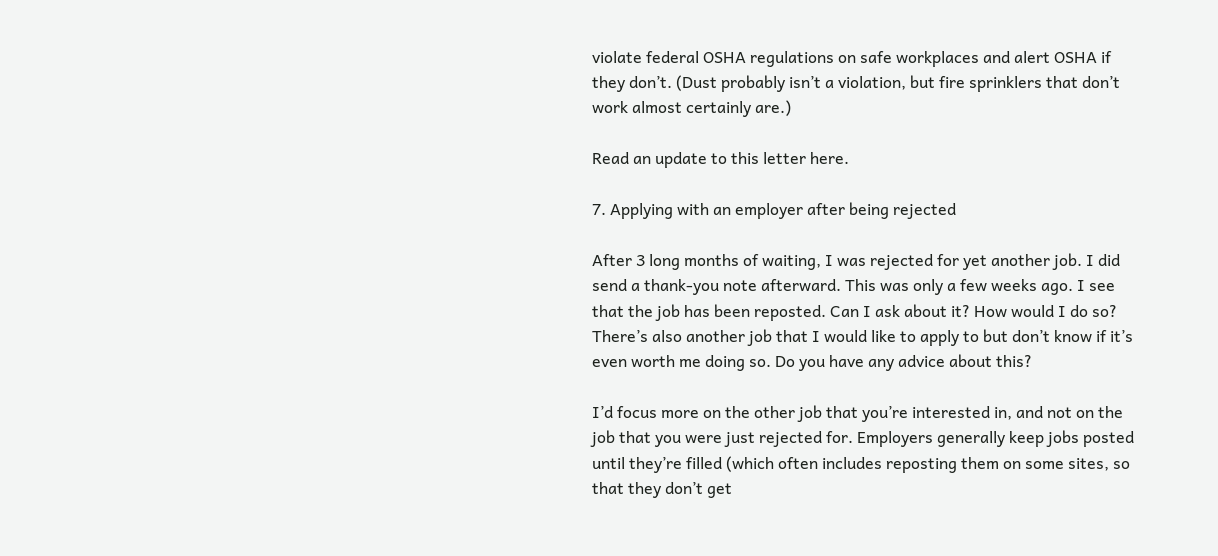violate federal OSHA regulations on safe workplaces and alert OSHA if they don’t. (Dust probably isn’t a violation, but fire sprinklers that don’t work almost certainly are.)

Read an update to this letter here.

7. Applying with an employer after being rejected

After 3 long months of waiting, I was rejected for yet another job. I did send a thank-you note afterward. This was only a few weeks ago. I see that the job has been reposted. Can I ask about it? How would I do so? There’s also another job that I would like to apply to but don’t know if it’s even worth me doing so. Do you have any advice about this?

I’d focus more on the other job that you’re interested in, and not on the job that you were just rejected for. Employers generally keep jobs posted until they’re filled (which often includes reposting them on some sites, so that they don’t get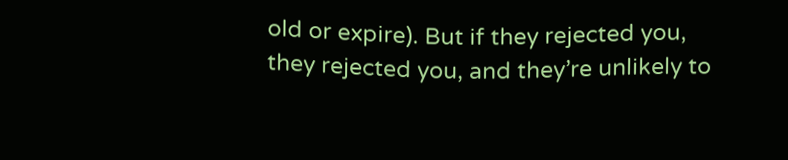old or expire). But if they rejected you, they rejected you, and they’re unlikely to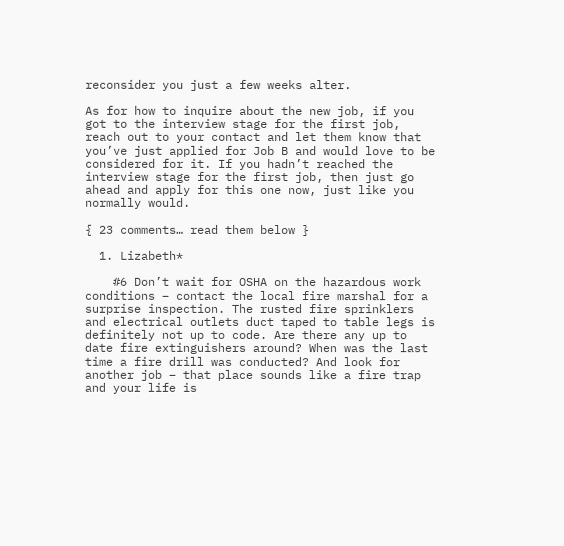reconsider you just a few weeks alter.

As for how to inquire about the new job, if you got to the interview stage for the first job, reach out to your contact and let them know that you’ve just applied for Job B and would love to be considered for it. If you hadn’t reached the interview stage for the first job, then just go ahead and apply for this one now, just like you normally would.

{ 23 comments… read them below }

  1. Lizabeth*

    #6 Don’t wait for OSHA on the hazardous work conditions – contact the local fire marshal for a surprise inspection. The rusted fire sprinklers and electrical outlets duct taped to table legs is definitely not up to code. Are there any up to date fire extinguishers around? When was the last time a fire drill was conducted? And look for another job – that place sounds like a fire trap and your life is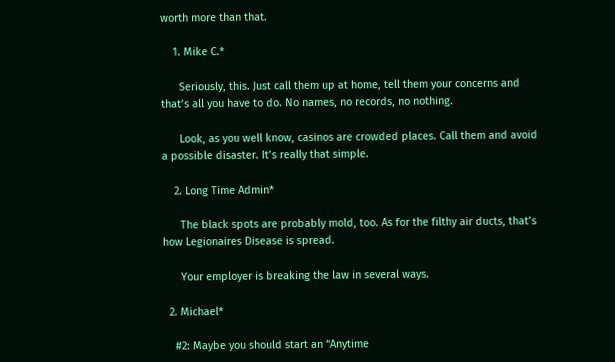worth more than that.

    1. Mike C.*

      Seriously, this. Just call them up at home, tell them your concerns and that’s all you have to do. No names, no records, no nothing.

      Look, as you well know, casinos are crowded places. Call them and avoid a possible disaster. It’s really that simple.

    2. Long Time Admin*

      The black spots are probably mold, too. As for the filthy air ducts, that’s how Legionaires Disease is spread.

      Your employer is breaking the law in several ways.

  2. Michael*

    #2: Maybe you should start an “Anytime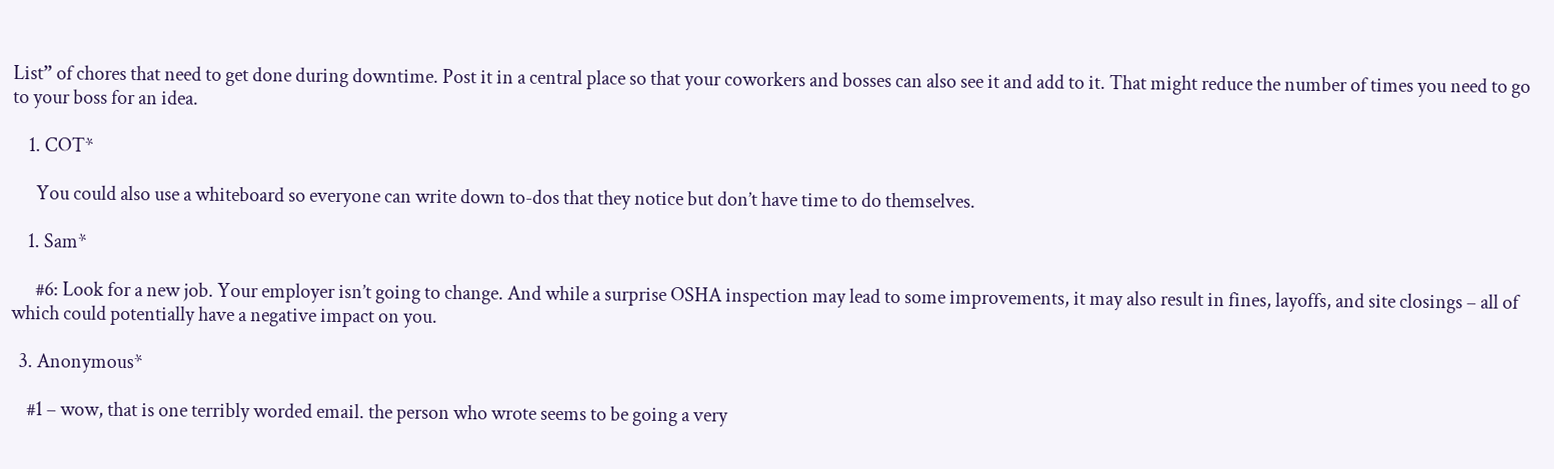List” of chores that need to get done during downtime. Post it in a central place so that your coworkers and bosses can also see it and add to it. That might reduce the number of times you need to go to your boss for an idea.

    1. COT*

      You could also use a whiteboard so everyone can write down to-dos that they notice but don’t have time to do themselves.

    1. Sam*

      #6: Look for a new job. Your employer isn’t going to change. And while a surprise OSHA inspection may lead to some improvements, it may also result in fines, layoffs, and site closings – all of which could potentially have a negative impact on you.

  3. Anonymous*

    #1 – wow, that is one terribly worded email. the person who wrote seems to be going a very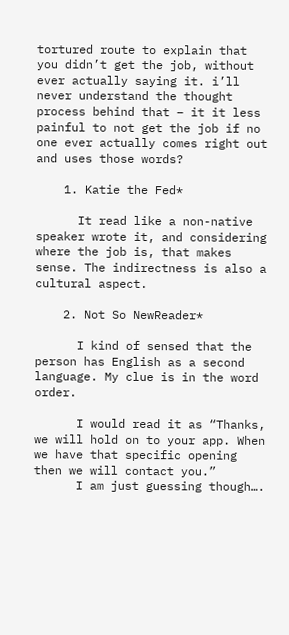tortured route to explain that you didn’t get the job, without ever actually saying it. i’ll never understand the thought process behind that – it it less painful to not get the job if no one ever actually comes right out and uses those words?

    1. Katie the Fed*

      It read like a non-native speaker wrote it, and considering where the job is, that makes sense. The indirectness is also a cultural aspect.

    2. Not So NewReader*

      I kind of sensed that the person has English as a second language. My clue is in the word order.

      I would read it as “Thanks, we will hold on to your app. When we have that specific opening then we will contact you.”
      I am just guessing though….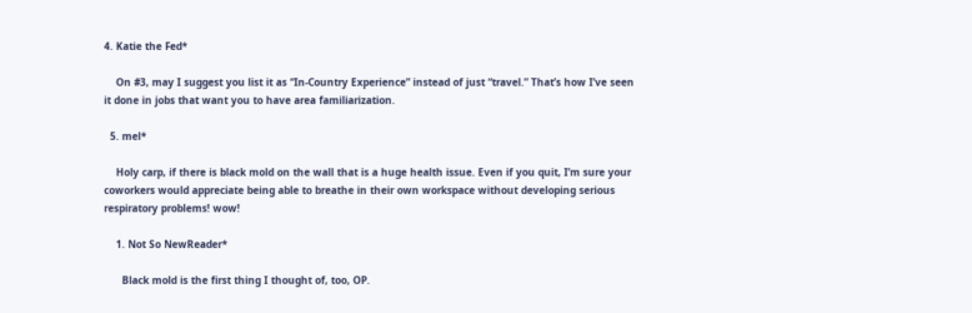4. Katie the Fed*

    On #3, may I suggest you list it as “In-Country Experience” instead of just “travel.” That’s how I’ve seen it done in jobs that want you to have area familiarization.

  5. mel*

    Holy carp, if there is black mold on the wall that is a huge health issue. Even if you quit, I’m sure your coworkers would appreciate being able to breathe in their own workspace without developing serious respiratory problems! wow!

    1. Not So NewReader*

      Black mold is the first thing I thought of, too, OP.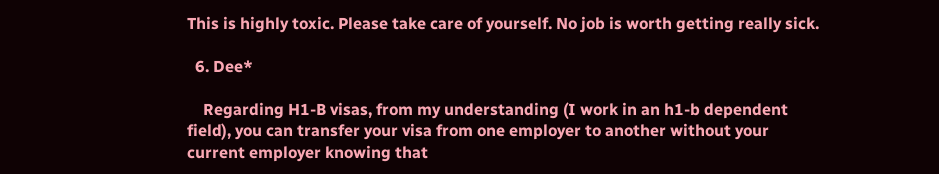This is highly toxic. Please take care of yourself. No job is worth getting really sick.

  6. Dee*

    Regarding H1-B visas, from my understanding (I work in an h1-b dependent field), you can transfer your visa from one employer to another without your current employer knowing that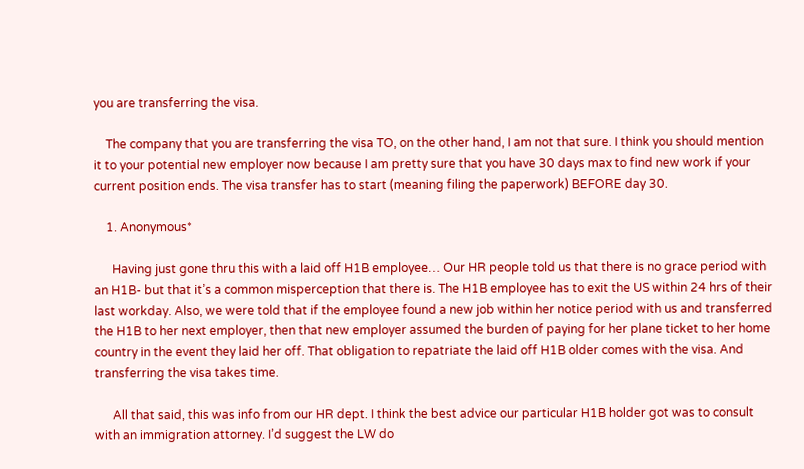you are transferring the visa.

    The company that you are transferring the visa TO, on the other hand, I am not that sure. I think you should mention it to your potential new employer now because I am pretty sure that you have 30 days max to find new work if your current position ends. The visa transfer has to start (meaning filing the paperwork) BEFORE day 30.

    1. Anonymous*

      Having just gone thru this with a laid off H1B employee… Our HR people told us that there is no grace period with an H1B- but that it’s a common misperception that there is. The H1B employee has to exit the US within 24 hrs of their last workday. Also, we were told that if the employee found a new job within her notice period with us and transferred the H1B to her next employer, then that new employer assumed the burden of paying for her plane ticket to her home country in the event they laid her off. That obligation to repatriate the laid off H1B older comes with the visa. And transferring the visa takes time.

      All that said, this was info from our HR dept. I think the best advice our particular H1B holder got was to consult with an immigration attorney. I’d suggest the LW do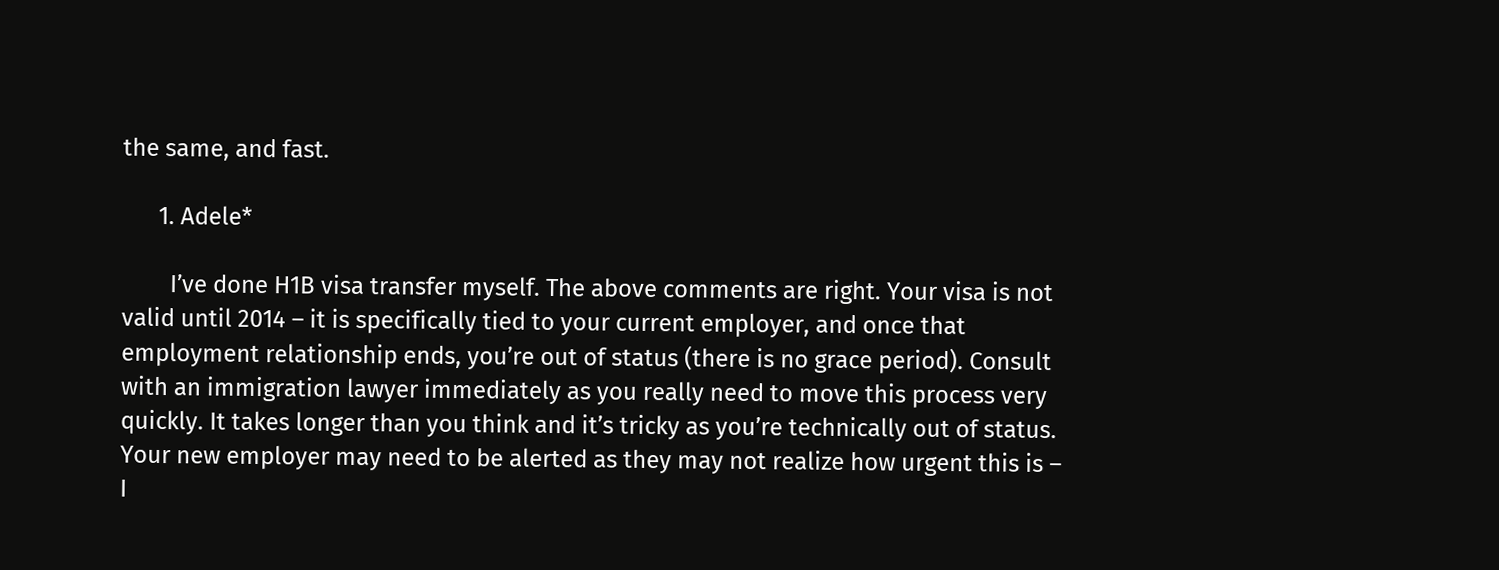the same, and fast.

      1. Adele*

        I’ve done H1B visa transfer myself. The above comments are right. Your visa is not valid until 2014 – it is specifically tied to your current employer, and once that employment relationship ends, you’re out of status (there is no grace period). Consult with an immigration lawyer immediately as you really need to move this process very quickly. It takes longer than you think and it’s tricky as you’re technically out of status. Your new employer may need to be alerted as they may not realize how urgent this is – I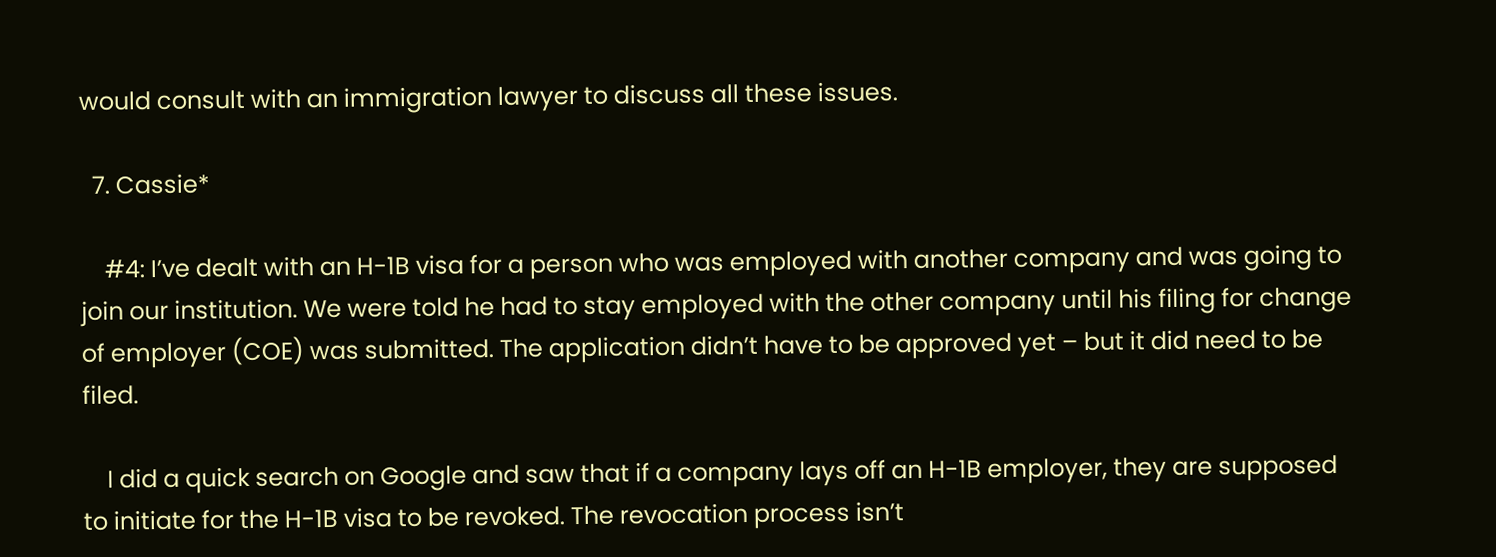would consult with an immigration lawyer to discuss all these issues.

  7. Cassie*

    #4: I’ve dealt with an H-1B visa for a person who was employed with another company and was going to join our institution. We were told he had to stay employed with the other company until his filing for change of employer (COE) was submitted. The application didn’t have to be approved yet – but it did need to be filed.

    I did a quick search on Google and saw that if a company lays off an H-1B employer, they are supposed to initiate for the H-1B visa to be revoked. The revocation process isn’t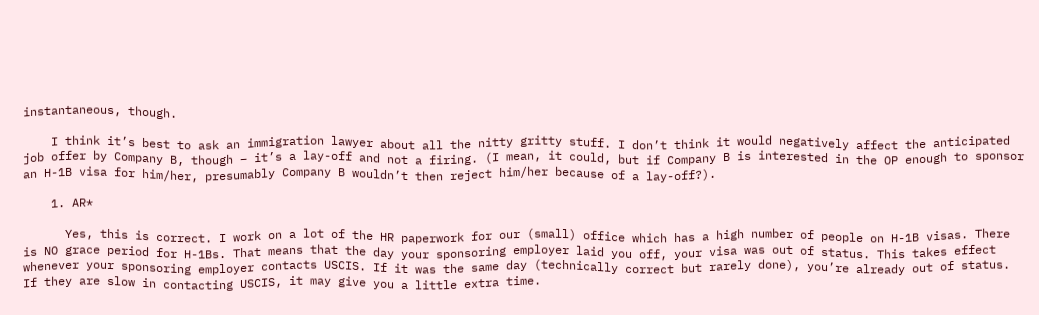instantaneous, though.

    I think it’s best to ask an immigration lawyer about all the nitty gritty stuff. I don’t think it would negatively affect the anticipated job offer by Company B, though – it’s a lay-off and not a firing. (I mean, it could, but if Company B is interested in the OP enough to sponsor an H-1B visa for him/her, presumably Company B wouldn’t then reject him/her because of a lay-off?).

    1. AR*

      Yes, this is correct. I work on a lot of the HR paperwork for our (small) office which has a high number of people on H-1B visas. There is NO grace period for H-1Bs. That means that the day your sponsoring employer laid you off, your visa was out of status. This takes effect whenever your sponsoring employer contacts USCIS. If it was the same day (technically correct but rarely done), you’re already out of status. If they are slow in contacting USCIS, it may give you a little extra time.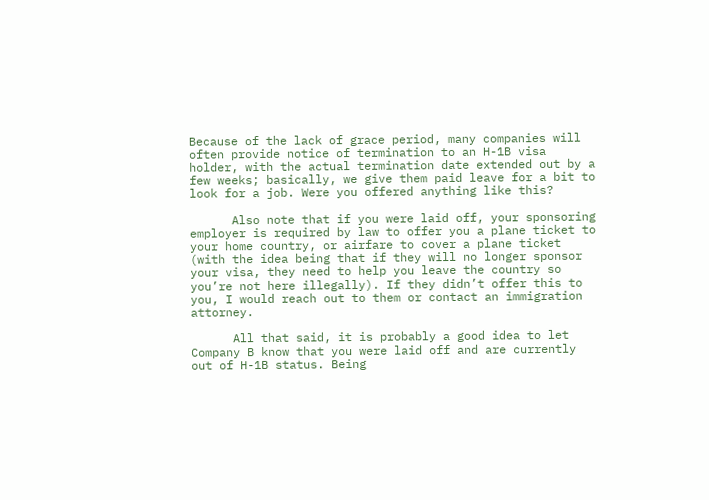Because of the lack of grace period, many companies will often provide notice of termination to an H-1B visa holder, with the actual termination date extended out by a few weeks; basically, we give them paid leave for a bit to look for a job. Were you offered anything like this?

      Also note that if you were laid off, your sponsoring employer is required by law to offer you a plane ticket to your home country, or airfare to cover a plane ticket (with the idea being that if they will no longer sponsor your visa, they need to help you leave the country so you’re not here illegally). If they didn’t offer this to you, I would reach out to them or contact an immigration attorney.

      All that said, it is probably a good idea to let Company B know that you were laid off and are currently out of H-1B status. Being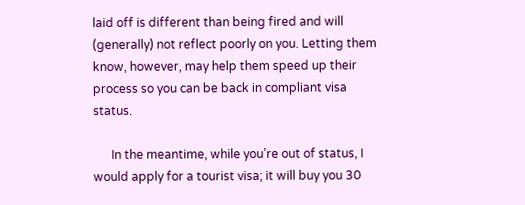laid off is different than being fired and will (generally) not reflect poorly on you. Letting them know, however, may help them speed up their process so you can be back in compliant visa status.

      In the meantime, while you’re out of status, I would apply for a tourist visa; it will buy you 30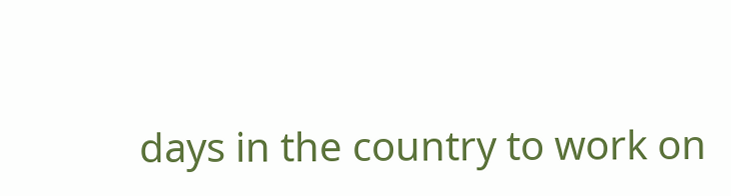days in the country to work on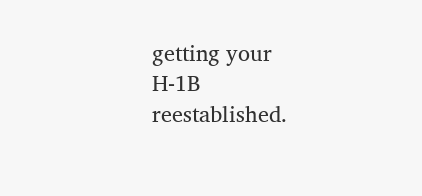getting your H-1B reestablished.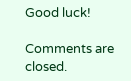Good luck!

Comments are closed.